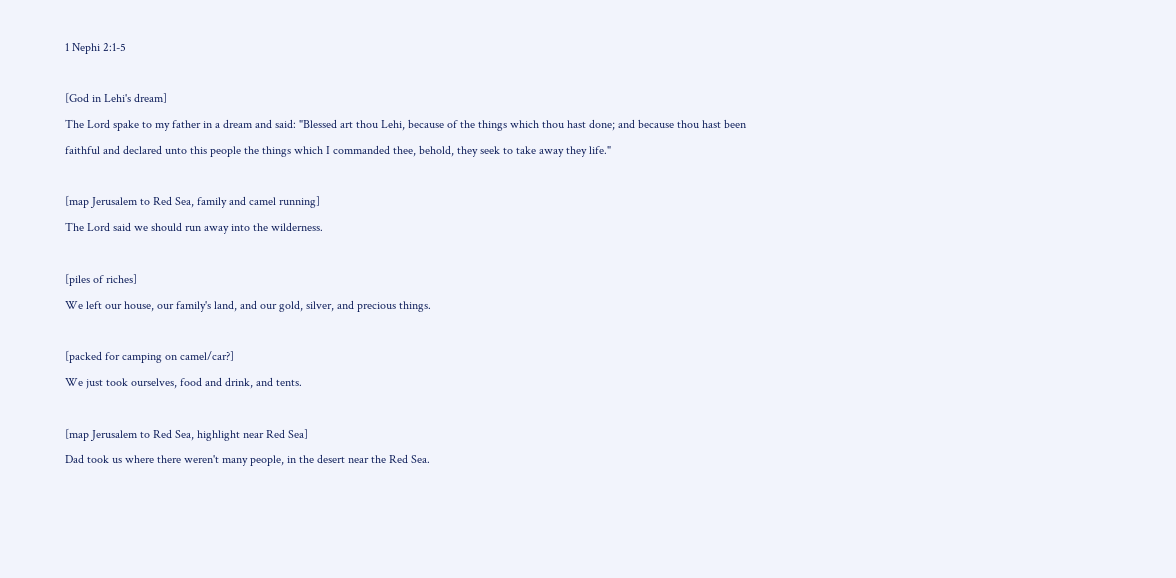1 Nephi 2:1-5

[God in Lehi's dream]
The Lord spake to my father in a dream and said: "Blessed art thou Lehi, because of the things which thou hast done; and because thou hast been faithful and declared unto this people the things which I commanded thee, behold, they seek to take away they life."

[map Jerusalem to Red Sea, family and camel running]
The Lord said we should run away into the wilderness.

[piles of riches]
We left our house, our family's land, and our gold, silver, and precious things.

[packed for camping on camel/car?]
We just took ourselves, food and drink, and tents.

[map Jerusalem to Red Sea, highlight near Red Sea]
Dad took us where there weren't many people, in the desert near the Red Sea.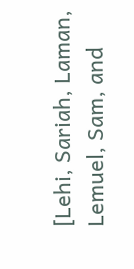[Lehi, Sariah, Laman, Lemuel, Sam, and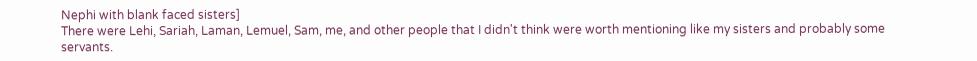Nephi with blank faced sisters]
There were Lehi, Sariah, Laman, Lemuel, Sam, me, and other people that I didn't think were worth mentioning like my sisters and probably some servants.